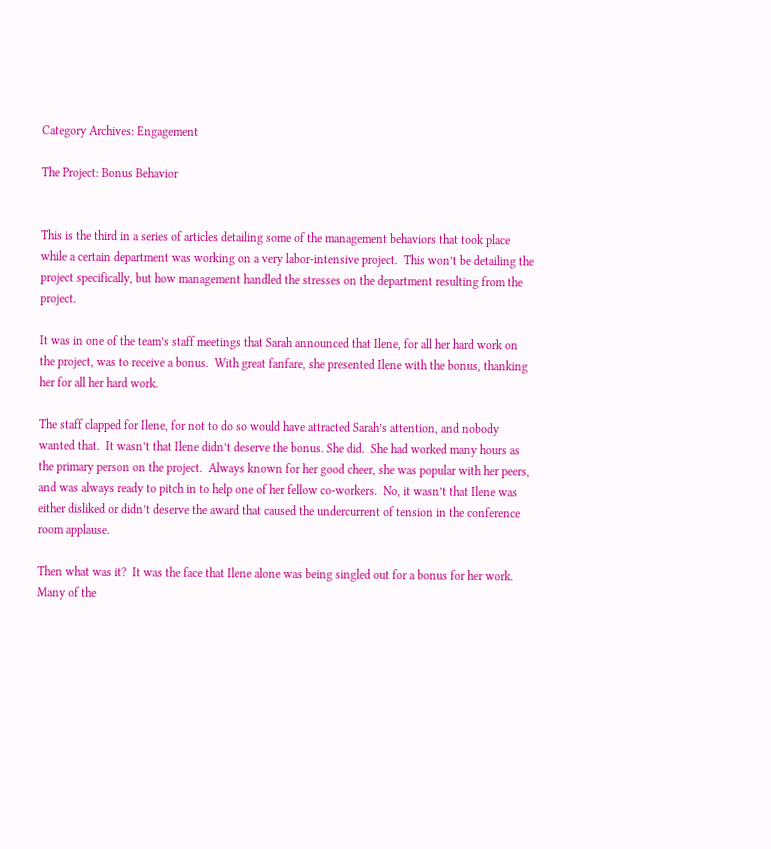Category Archives: Engagement

The Project: Bonus Behavior


This is the third in a series of articles detailing some of the management behaviors that took place while a certain department was working on a very labor-intensive project.  This won’t be detailing the project specifically, but how management handled the stresses on the department resulting from the project.

It was in one of the team’s staff meetings that Sarah announced that Ilene, for all her hard work on the project, was to receive a bonus.  With great fanfare, she presented Ilene with the bonus, thanking her for all her hard work.

The staff clapped for Ilene, for not to do so would have attracted Sarah’s attention, and nobody wanted that.  It wasn’t that Ilene didn’t deserve the bonus. She did.  She had worked many hours as the primary person on the project.  Always known for her good cheer, she was popular with her peers, and was always ready to pitch in to help one of her fellow co-workers.  No, it wasn’t that Ilene was either disliked or didn’t deserve the award that caused the undercurrent of tension in the conference room applause.

Then what was it?  It was the face that Ilene alone was being singled out for a bonus for her work.  Many of the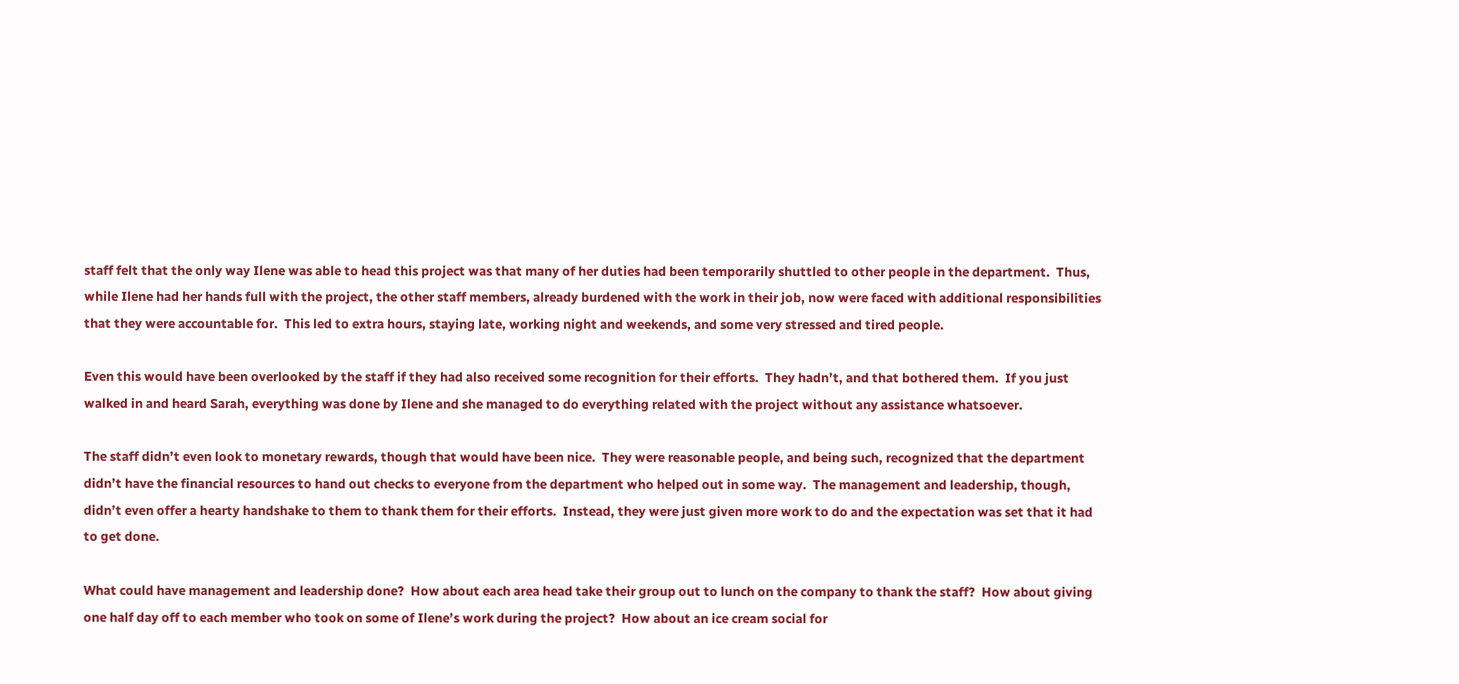staff felt that the only way Ilene was able to head this project was that many of her duties had been temporarily shuttled to other people in the department.  Thus, while Ilene had her hands full with the project, the other staff members, already burdened with the work in their job, now were faced with additional responsibilities that they were accountable for.  This led to extra hours, staying late, working night and weekends, and some very stressed and tired people.

Even this would have been overlooked by the staff if they had also received some recognition for their efforts.  They hadn’t, and that bothered them.  If you just walked in and heard Sarah, everything was done by Ilene and she managed to do everything related with the project without any assistance whatsoever.

The staff didn’t even look to monetary rewards, though that would have been nice.  They were reasonable people, and being such, recognized that the department didn’t have the financial resources to hand out checks to everyone from the department who helped out in some way.  The management and leadership, though, didn’t even offer a hearty handshake to them to thank them for their efforts.  Instead, they were just given more work to do and the expectation was set that it had to get done.

What could have management and leadership done?  How about each area head take their group out to lunch on the company to thank the staff?  How about giving one half day off to each member who took on some of Ilene’s work during the project?  How about an ice cream social for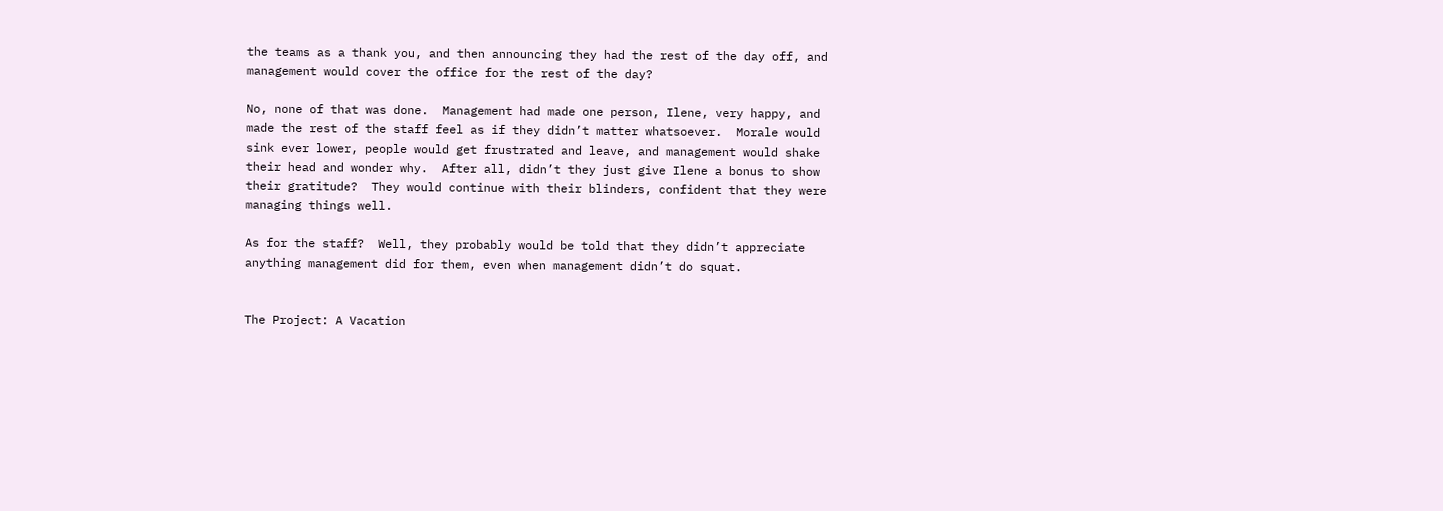the teams as a thank you, and then announcing they had the rest of the day off, and management would cover the office for the rest of the day?

No, none of that was done.  Management had made one person, Ilene, very happy, and made the rest of the staff feel as if they didn’t matter whatsoever.  Morale would sink ever lower, people would get frustrated and leave, and management would shake their head and wonder why.  After all, didn’t they just give Ilene a bonus to show their gratitude?  They would continue with their blinders, confident that they were managing things well.

As for the staff?  Well, they probably would be told that they didn’t appreciate anything management did for them, even when management didn’t do squat.


The Project: A Vacation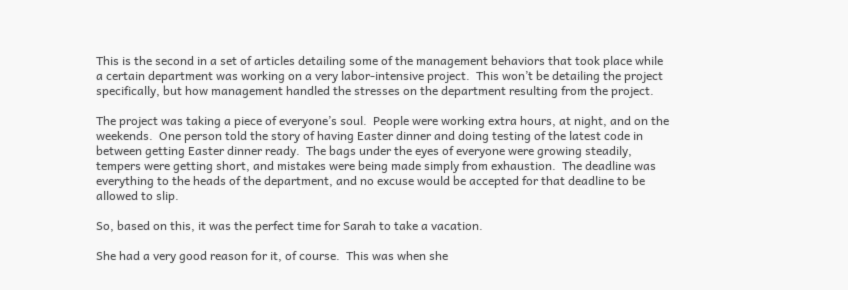This is the second in a set of articles detailing some of the management behaviors that took place while a certain department was working on a very labor-intensive project.  This won’t be detailing the project specifically, but how management handled the stresses on the department resulting from the project.

The project was taking a piece of everyone’s soul.  People were working extra hours, at night, and on the weekends.  One person told the story of having Easter dinner and doing testing of the latest code in between getting Easter dinner ready.  The bags under the eyes of everyone were growing steadily, tempers were getting short, and mistakes were being made simply from exhaustion.  The deadline was everything to the heads of the department, and no excuse would be accepted for that deadline to be allowed to slip.

So, based on this, it was the perfect time for Sarah to take a vacation.

She had a very good reason for it, of course.  This was when she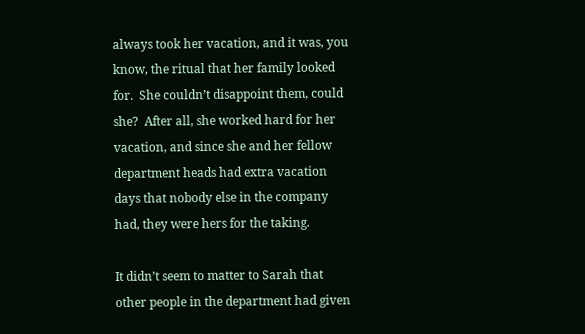always took her vacation, and it was, you know, the ritual that her family looked for.  She couldn’t disappoint them, could she?  After all, she worked hard for her vacation, and since she and her fellow department heads had extra vacation days that nobody else in the company had, they were hers for the taking.

It didn’t seem to matter to Sarah that other people in the department had given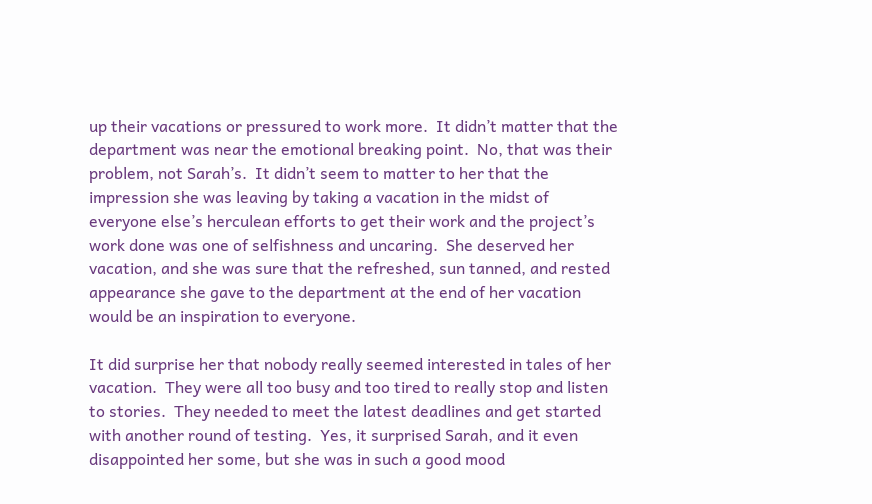up their vacations or pressured to work more.  It didn’t matter that the department was near the emotional breaking point.  No, that was their problem, not Sarah’s.  It didn’t seem to matter to her that the impression she was leaving by taking a vacation in the midst of everyone else’s herculean efforts to get their work and the project’s work done was one of selfishness and uncaring.  She deserved her vacation, and she was sure that the refreshed, sun tanned, and rested appearance she gave to the department at the end of her vacation would be an inspiration to everyone.

It did surprise her that nobody really seemed interested in tales of her vacation.  They were all too busy and too tired to really stop and listen to stories.  They needed to meet the latest deadlines and get started with another round of testing.  Yes, it surprised Sarah, and it even disappointed her some, but she was in such a good mood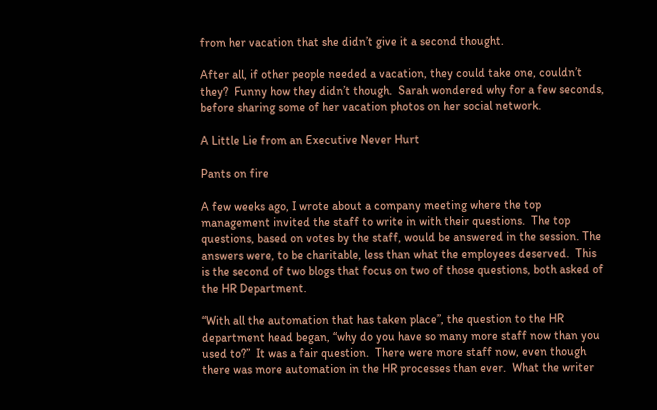from her vacation that she didn’t give it a second thought.

After all, if other people needed a vacation, they could take one, couldn’t they?  Funny how they didn’t though.  Sarah wondered why for a few seconds, before sharing some of her vacation photos on her social network.

A Little Lie from an Executive Never Hurt

Pants on fire

A few weeks ago, I wrote about a company meeting where the top management invited the staff to write in with their questions.  The top questions, based on votes by the staff, would be answered in the session. The answers were, to be charitable, less than what the employees deserved.  This is the second of two blogs that focus on two of those questions, both asked of the HR Department.

“With all the automation that has taken place”, the question to the HR department head began, “why do you have so many more staff now than you used to?”  It was a fair question.  There were more staff now, even though there was more automation in the HR processes than ever.  What the writer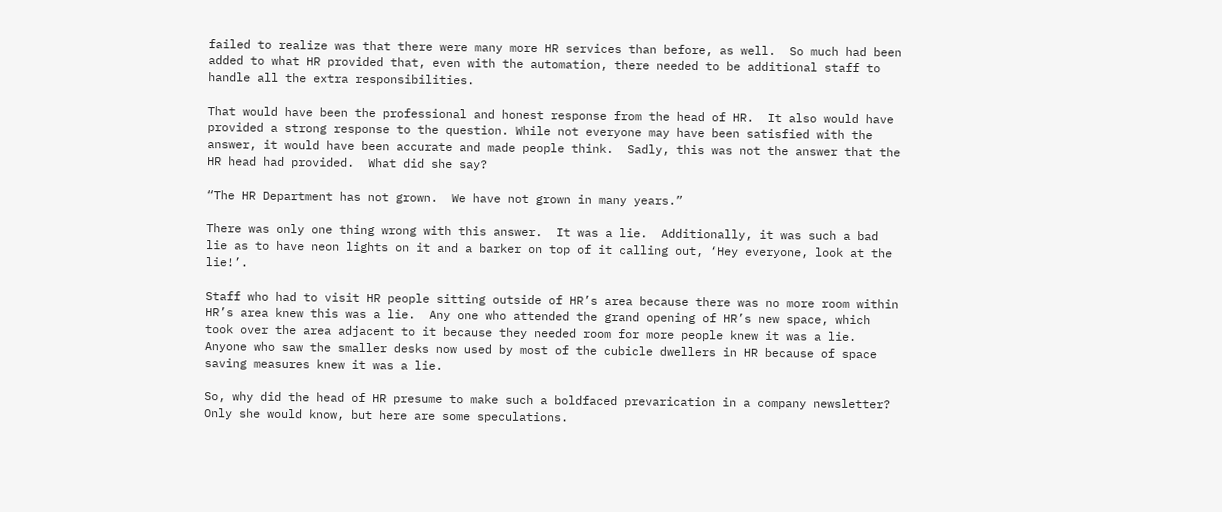failed to realize was that there were many more HR services than before, as well.  So much had been added to what HR provided that, even with the automation, there needed to be additional staff to handle all the extra responsibilities.

That would have been the professional and honest response from the head of HR.  It also would have provided a strong response to the question. While not everyone may have been satisfied with the answer, it would have been accurate and made people think.  Sadly, this was not the answer that the HR head had provided.  What did she say?

“The HR Department has not grown.  We have not grown in many years.”

There was only one thing wrong with this answer.  It was a lie.  Additionally, it was such a bad lie as to have neon lights on it and a barker on top of it calling out, ‘Hey everyone, look at the lie!’.

Staff who had to visit HR people sitting outside of HR’s area because there was no more room within HR’s area knew this was a lie.  Any one who attended the grand opening of HR’s new space, which took over the area adjacent to it because they needed room for more people knew it was a lie.  Anyone who saw the smaller desks now used by most of the cubicle dwellers in HR because of space saving measures knew it was a lie.

So, why did the head of HR presume to make such a boldfaced prevarication in a company newsletter?  Only she would know, but here are some speculations.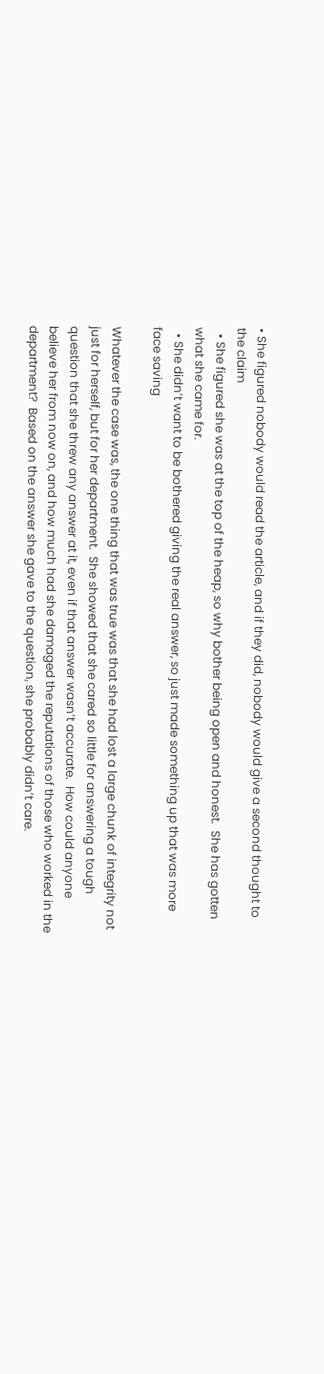• She figured nobody would read the article, and if they did, nobody would give a second thought to the claim
  • She figured she was at the top of the heap, so why bother being open and honest.  She has gotten what she came for.
  • She didn’t want to be bothered giving the real answer, so just made something up that was more face saving

Whatever the case was, the one thing that was true was that she had lost a large chunk of integrity not just for herself, but for her department.  She showed that she cared so little for answering a tough question that she threw any answer at it, even if that answer wasn’t accurate.  How could anyone believe her from now on, and how much had she damaged the reputations of those who worked in the department?  Based on the answer she gave to the question, she probably didn’t care.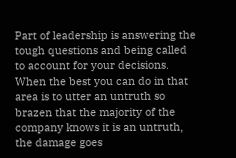Part of leadership is answering the tough questions and being called to account for your decisions.  When the best you can do in that area is to utter an untruth so brazen that the majority of the company knows it is an untruth, the damage goes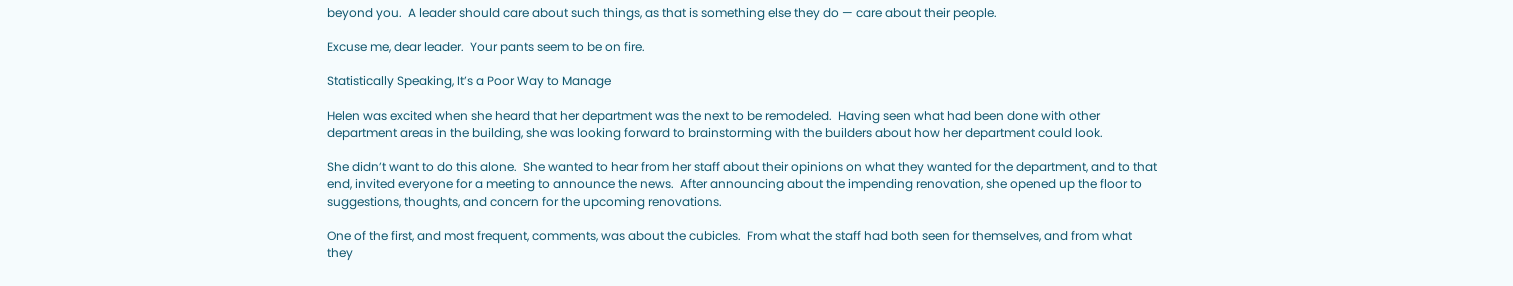beyond you.  A leader should care about such things, as that is something else they do — care about their people.

Excuse me, dear leader.  Your pants seem to be on fire.

Statistically Speaking, It’s a Poor Way to Manage

Helen was excited when she heard that her department was the next to be remodeled.  Having seen what had been done with other department areas in the building, she was looking forward to brainstorming with the builders about how her department could look.

She didn’t want to do this alone.  She wanted to hear from her staff about their opinions on what they wanted for the department, and to that end, invited everyone for a meeting to announce the news.  After announcing about the impending renovation, she opened up the floor to suggestions, thoughts, and concern for the upcoming renovations.

One of the first, and most frequent, comments, was about the cubicles.  From what the staff had both seen for themselves, and from what they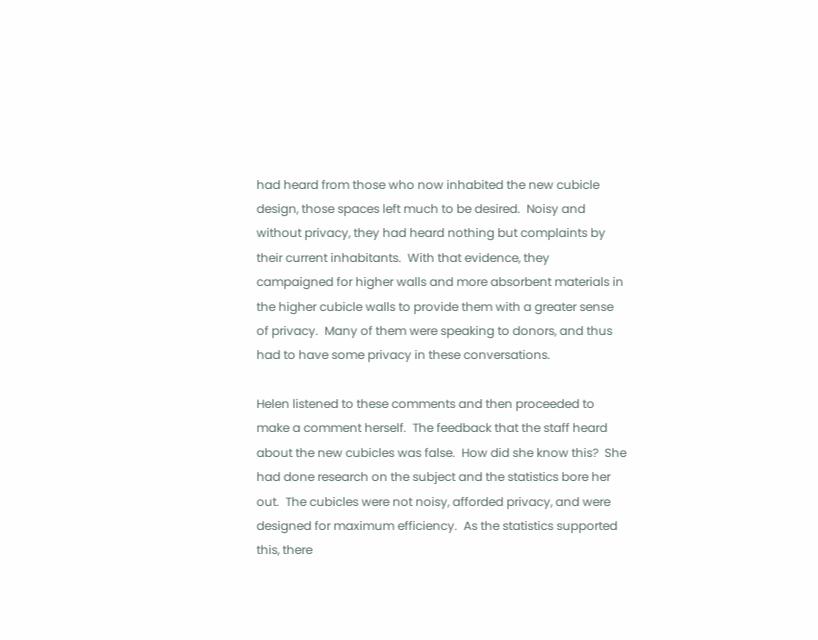had heard from those who now inhabited the new cubicle design, those spaces left much to be desired.  Noisy and without privacy, they had heard nothing but complaints by their current inhabitants.  With that evidence, they campaigned for higher walls and more absorbent materials in the higher cubicle walls to provide them with a greater sense of privacy.  Many of them were speaking to donors, and thus had to have some privacy in these conversations.

Helen listened to these comments and then proceeded to make a comment herself.  The feedback that the staff heard about the new cubicles was false.  How did she know this?  She had done research on the subject and the statistics bore her out.  The cubicles were not noisy, afforded privacy, and were designed for maximum efficiency.  As the statistics supported this, there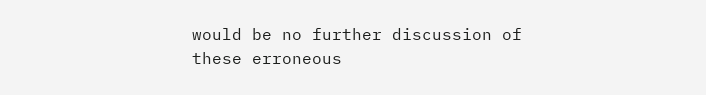would be no further discussion of these erroneous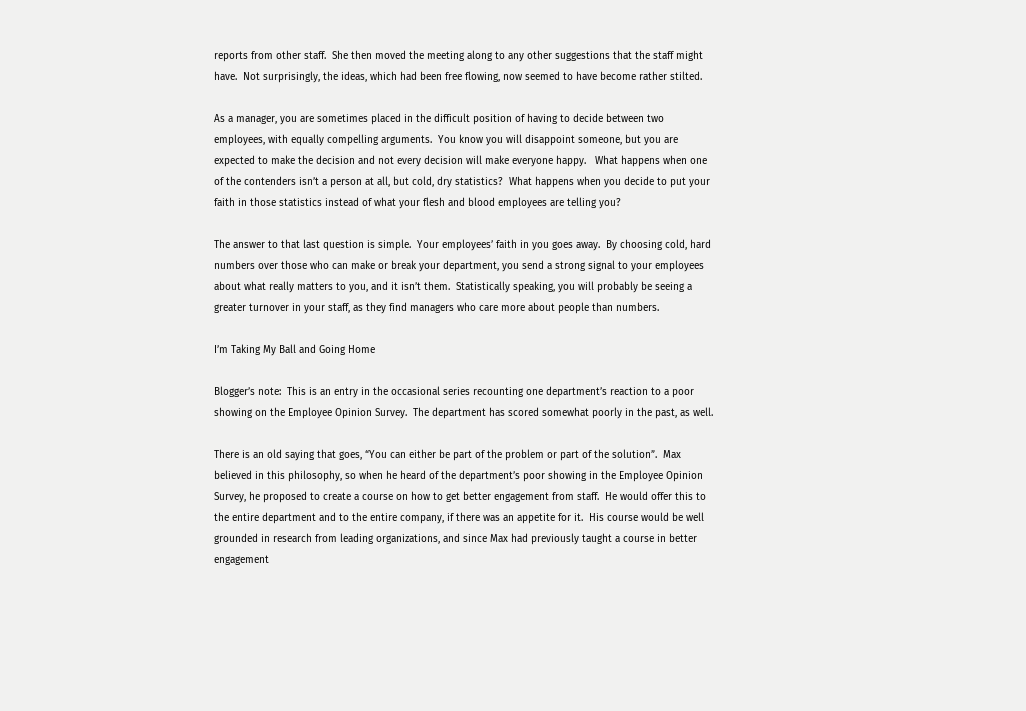reports from other staff.  She then moved the meeting along to any other suggestions that the staff might have.  Not surprisingly, the ideas, which had been free flowing, now seemed to have become rather stilted.

As a manager, you are sometimes placed in the difficult position of having to decide between two employees, with equally compelling arguments.  You know you will disappoint someone, but you are expected to make the decision and not every decision will make everyone happy.   What happens when one of the contenders isn’t a person at all, but cold, dry statistics?  What happens when you decide to put your faith in those statistics instead of what your flesh and blood employees are telling you?

The answer to that last question is simple.  Your employees’ faith in you goes away.  By choosing cold, hard numbers over those who can make or break your department, you send a strong signal to your employees about what really matters to you, and it isn’t them.  Statistically speaking, you will probably be seeing a greater turnover in your staff, as they find managers who care more about people than numbers.

I’m Taking My Ball and Going Home

Blogger’s note:  This is an entry in the occasional series recounting one department’s reaction to a poor showing on the Employee Opinion Survey.  The department has scored somewhat poorly in the past, as well.

There is an old saying that goes, “You can either be part of the problem or part of the solution”.  Max believed in this philosophy, so when he heard of the department’s poor showing in the Employee Opinion Survey, he proposed to create a course on how to get better engagement from staff.  He would offer this to the entire department and to the entire company, if there was an appetite for it.  His course would be well grounded in research from leading organizations, and since Max had previously taught a course in better engagement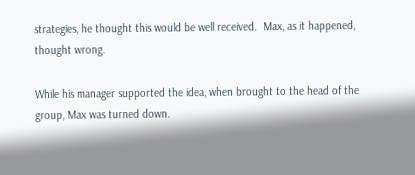strategies, he thought this would be well received.  Max, as it happened, thought wrong.

While his manager supported the idea, when brought to the head of the group, Max was turned down.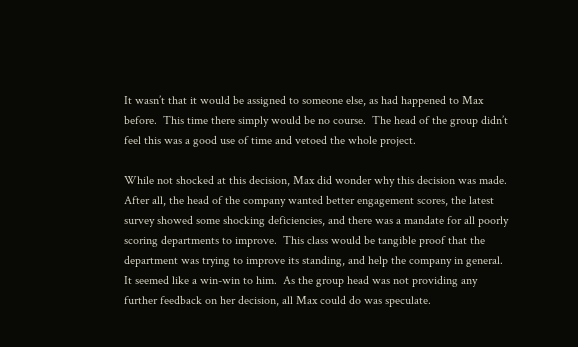It wasn’t that it would be assigned to someone else, as had happened to Max before.  This time there simply would be no course.  The head of the group didn’t feel this was a good use of time and vetoed the whole project.

While not shocked at this decision, Max did wonder why this decision was made.  After all, the head of the company wanted better engagement scores, the latest survey showed some shocking deficiencies, and there was a mandate for all poorly scoring departments to improve.  This class would be tangible proof that the department was trying to improve its standing, and help the company in general. It seemed like a win-win to him.  As the group head was not providing any further feedback on her decision, all Max could do was speculate.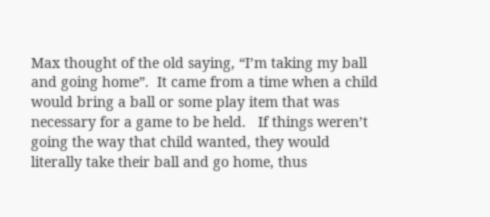Max thought of the old saying, “I’m taking my ball and going home”.  It came from a time when a child would bring a ball or some play item that was necessary for a game to be held.   If things weren’t going the way that child wanted, they would literally take their ball and go home, thus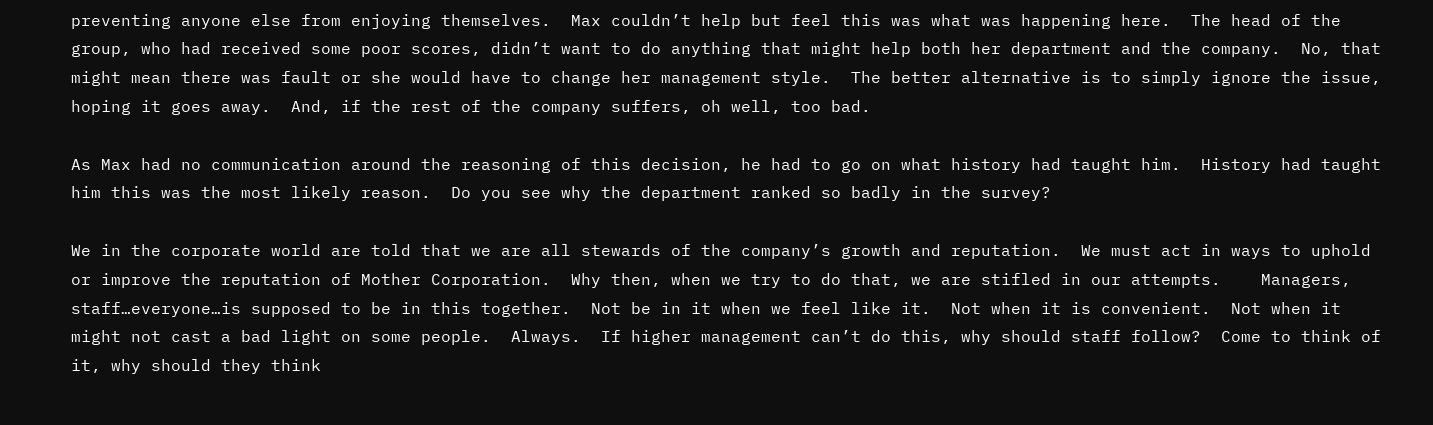preventing anyone else from enjoying themselves.  Max couldn’t help but feel this was what was happening here.  The head of the group, who had received some poor scores, didn’t want to do anything that might help both her department and the company.  No, that might mean there was fault or she would have to change her management style.  The better alternative is to simply ignore the issue, hoping it goes away.  And, if the rest of the company suffers, oh well, too bad.

As Max had no communication around the reasoning of this decision, he had to go on what history had taught him.  History had taught him this was the most likely reason.  Do you see why the department ranked so badly in the survey?

We in the corporate world are told that we are all stewards of the company’s growth and reputation.  We must act in ways to uphold or improve the reputation of Mother Corporation.  Why then, when we try to do that, we are stifled in our attempts.    Managers, staff…everyone…is supposed to be in this together.  Not be in it when we feel like it.  Not when it is convenient.  Not when it might not cast a bad light on some people.  Always.  If higher management can’t do this, why should staff follow?  Come to think of it, why should they think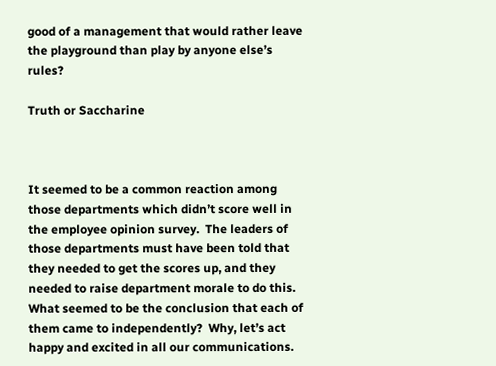good of a management that would rather leave the playground than play by anyone else’s rules?

Truth or Saccharine



It seemed to be a common reaction among those departments which didn’t score well in the employee opinion survey.  The leaders of those departments must have been told that they needed to get the scores up, and they needed to raise department morale to do this.  What seemed to be the conclusion that each of them came to independently?  Why, let’s act happy and excited in all our communications.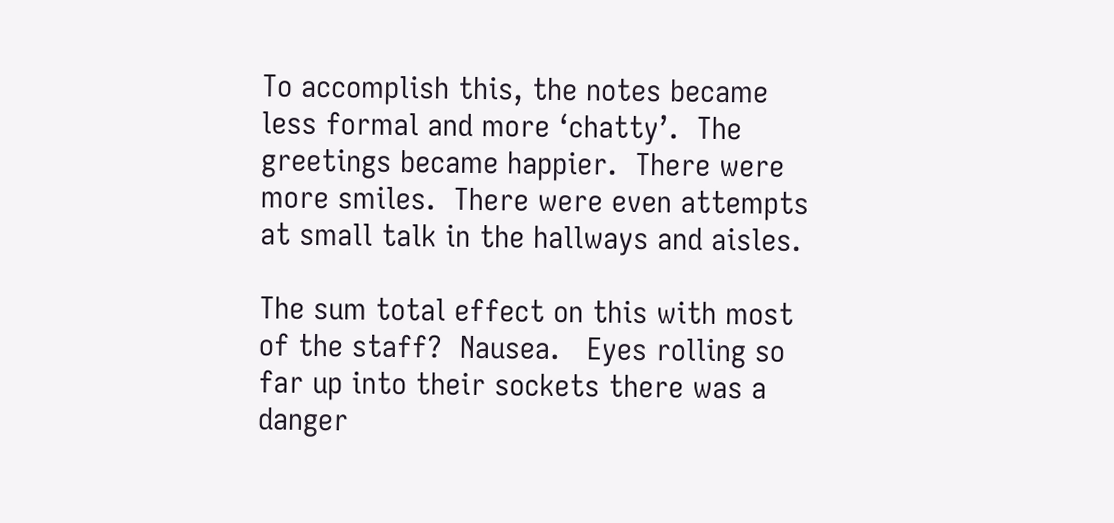To accomplish this, the notes became less formal and more ‘chatty’.  The greetings became happier.  There were more smiles.  There were even attempts at small talk in the hallways and aisles.

The sum total effect on this with most of the staff?  Nausea.   Eyes rolling so far up into their sockets there was a danger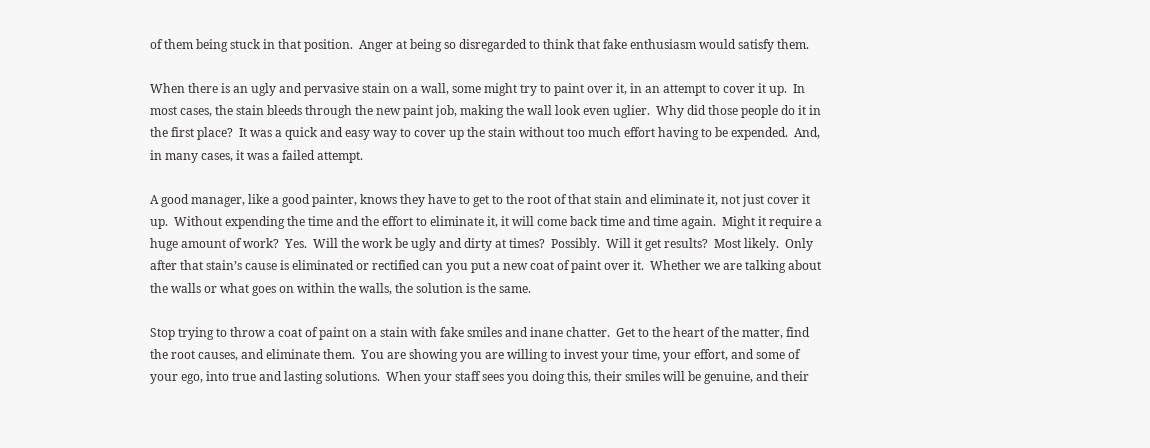of them being stuck in that position.  Anger at being so disregarded to think that fake enthusiasm would satisfy them.

When there is an ugly and pervasive stain on a wall, some might try to paint over it, in an attempt to cover it up.  In most cases, the stain bleeds through the new paint job, making the wall look even uglier.  Why did those people do it in the first place?  It was a quick and easy way to cover up the stain without too much effort having to be expended.  And, in many cases, it was a failed attempt.

A good manager, like a good painter, knows they have to get to the root of that stain and eliminate it, not just cover it up.  Without expending the time and the effort to eliminate it, it will come back time and time again.  Might it require a huge amount of work?  Yes.  Will the work be ugly and dirty at times?  Possibly.  Will it get results?  Most likely.  Only after that stain’s cause is eliminated or rectified can you put a new coat of paint over it.  Whether we are talking about the walls or what goes on within the walls, the solution is the same.

Stop trying to throw a coat of paint on a stain with fake smiles and inane chatter.  Get to the heart of the matter, find the root causes, and eliminate them.  You are showing you are willing to invest your time, your effort, and some of your ego, into true and lasting solutions.  When your staff sees you doing this, their smiles will be genuine, and their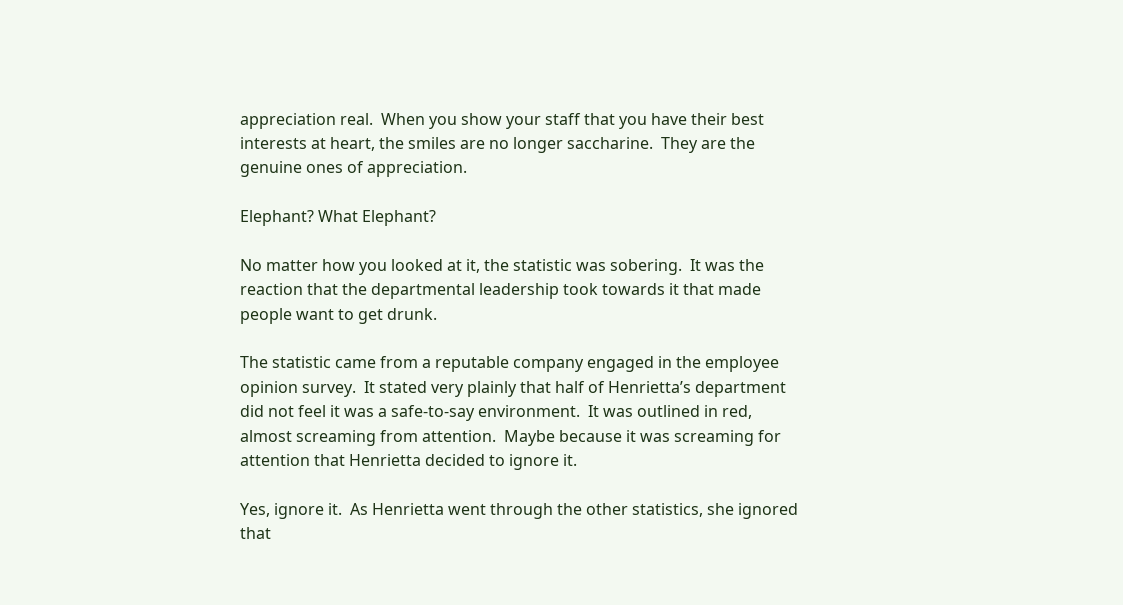appreciation real.  When you show your staff that you have their best interests at heart, the smiles are no longer saccharine.  They are the genuine ones of appreciation.

Elephant? What Elephant?

No matter how you looked at it, the statistic was sobering.  It was the reaction that the departmental leadership took towards it that made people want to get drunk.

The statistic came from a reputable company engaged in the employee opinion survey.  It stated very plainly that half of Henrietta’s department did not feel it was a safe-to-say environment.  It was outlined in red, almost screaming from attention.  Maybe because it was screaming for attention that Henrietta decided to ignore it.

Yes, ignore it.  As Henrietta went through the other statistics, she ignored that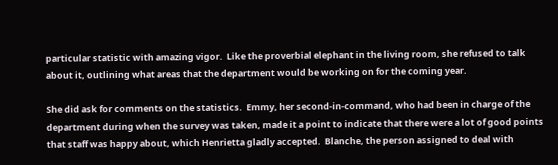particular statistic with amazing vigor.  Like the proverbial elephant in the living room, she refused to talk about it, outlining what areas that the department would be working on for the coming year.

She did ask for comments on the statistics.  Emmy, her second-in-command, who had been in charge of the department during when the survey was taken, made it a point to indicate that there were a lot of good points that staff was happy about, which Henrietta gladly accepted.  Blanche, the person assigned to deal with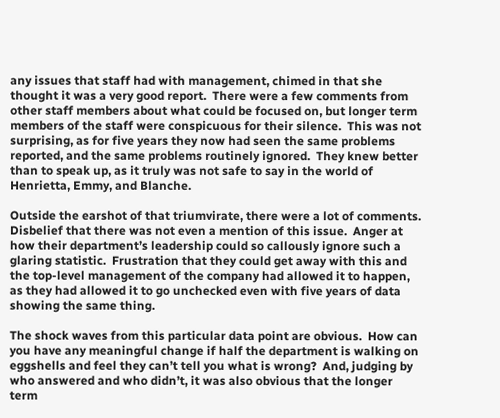any issues that staff had with management, chimed in that she thought it was a very good report.  There were a few comments from other staff members about what could be focused on, but longer term members of the staff were conspicuous for their silence.  This was not surprising, as for five years they now had seen the same problems reported, and the same problems routinely ignored.  They knew better than to speak up, as it truly was not safe to say in the world of Henrietta, Emmy, and Blanche.

Outside the earshot of that triumvirate, there were a lot of comments.  Disbelief that there was not even a mention of this issue.  Anger at how their department’s leadership could so callously ignore such a glaring statistic.  Frustration that they could get away with this and the top-level management of the company had allowed it to happen, as they had allowed it to go unchecked even with five years of data showing the same thing.

The shock waves from this particular data point are obvious.  How can you have any meaningful change if half the department is walking on eggshells and feel they can’t tell you what is wrong?  And, judging by who answered and who didn’t, it was also obvious that the longer term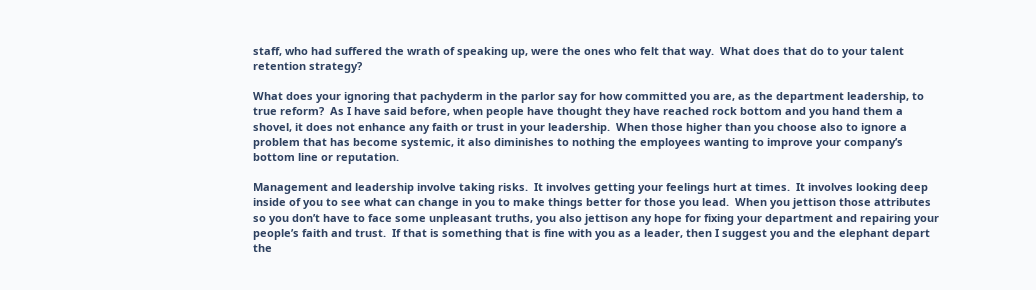staff, who had suffered the wrath of speaking up, were the ones who felt that way.  What does that do to your talent retention strategy?

What does your ignoring that pachyderm in the parlor say for how committed you are, as the department leadership, to true reform?  As I have said before, when people have thought they have reached rock bottom and you hand them a shovel, it does not enhance any faith or trust in your leadership.  When those higher than you choose also to ignore a problem that has become systemic, it also diminishes to nothing the employees wanting to improve your company’s bottom line or reputation.

Management and leadership involve taking risks.  It involves getting your feelings hurt at times.  It involves looking deep inside of you to see what can change in you to make things better for those you lead.  When you jettison those attributes so you don’t have to face some unpleasant truths, you also jettison any hope for fixing your department and repairing your people’s faith and trust.  If that is something that is fine with you as a leader, then I suggest you and the elephant depart the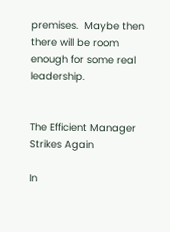premises.  Maybe then there will be room enough for some real leadership.


The Efficient Manager Strikes Again

In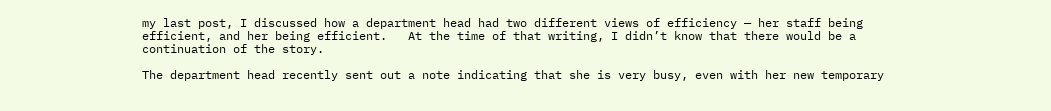my last post, I discussed how a department head had two different views of efficiency — her staff being efficient, and her being efficient.   At the time of that writing, I didn’t know that there would be a continuation of the story.

The department head recently sent out a note indicating that she is very busy, even with her new temporary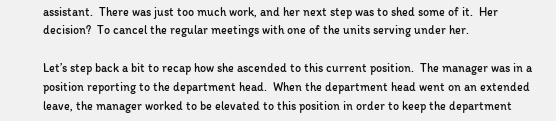assistant.  There was just too much work, and her next step was to shed some of it.  Her decision?  To cancel the regular meetings with one of the units serving under her.

Let’s step back a bit to recap how she ascended to this current position.  The manager was in a position reporting to the department head.  When the department head went on an extended leave, the manager worked to be elevated to this position in order to keep the department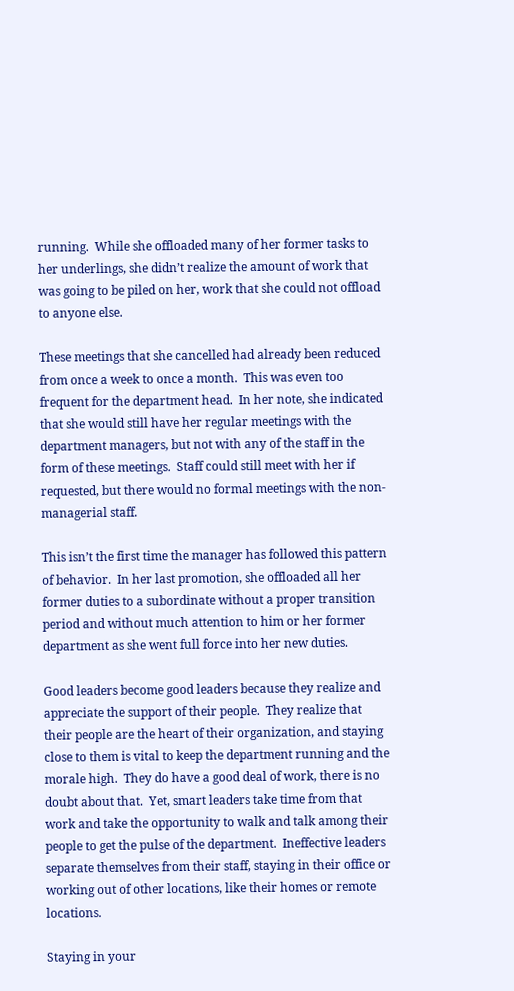running.  While she offloaded many of her former tasks to her underlings, she didn’t realize the amount of work that was going to be piled on her, work that she could not offload to anyone else.

These meetings that she cancelled had already been reduced from once a week to once a month.  This was even too frequent for the department head.  In her note, she indicated that she would still have her regular meetings with the department managers, but not with any of the staff in the form of these meetings.  Staff could still meet with her if requested, but there would no formal meetings with the non-managerial staff.

This isn’t the first time the manager has followed this pattern of behavior.  In her last promotion, she offloaded all her former duties to a subordinate without a proper transition period and without much attention to him or her former department as she went full force into her new duties.

Good leaders become good leaders because they realize and appreciate the support of their people.  They realize that their people are the heart of their organization, and staying close to them is vital to keep the department running and the morale high.  They do have a good deal of work, there is no doubt about that.  Yet, smart leaders take time from that work and take the opportunity to walk and talk among their people to get the pulse of the department.  Ineffective leaders separate themselves from their staff, staying in their office or working out of other locations, like their homes or remote locations.

Staying in your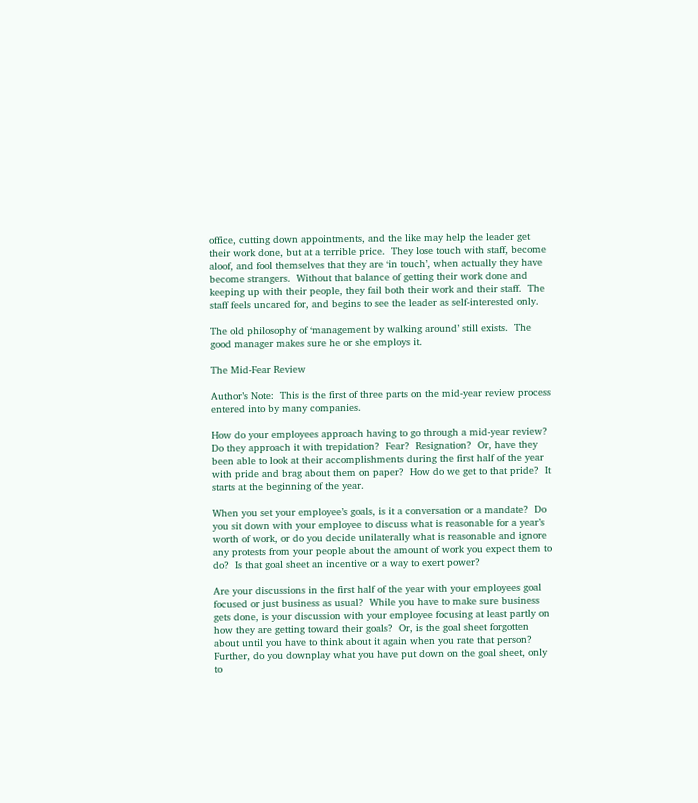office, cutting down appointments, and the like may help the leader get their work done, but at a terrible price.  They lose touch with staff, become aloof, and fool themselves that they are ‘in touch’, when actually they have become strangers.  Without that balance of getting their work done and keeping up with their people, they fail both their work and their staff.  The staff feels uncared for, and begins to see the leader as self-interested only.

The old philosophy of ‘management by walking around’ still exists.  The good manager makes sure he or she employs it.

The Mid-Fear Review

Author’s Note:  This is the first of three parts on the mid-year review process entered into by many companies.

How do your employees approach having to go through a mid-year review?  Do they approach it with trepidation?  Fear?  Resignation?  Or, have they been able to look at their accomplishments during the first half of the year with pride and brag about them on paper?  How do we get to that pride?  It starts at the beginning of the year.

When you set your employee’s goals, is it a conversation or a mandate?  Do you sit down with your employee to discuss what is reasonable for a year’s worth of work, or do you decide unilaterally what is reasonable and ignore any protests from your people about the amount of work you expect them to do?  Is that goal sheet an incentive or a way to exert power?

Are your discussions in the first half of the year with your employees goal focused or just business as usual?  While you have to make sure business gets done, is your discussion with your employee focusing at least partly on how they are getting toward their goals?  Or, is the goal sheet forgotten about until you have to think about it again when you rate that person?  Further, do you downplay what you have put down on the goal sheet, only to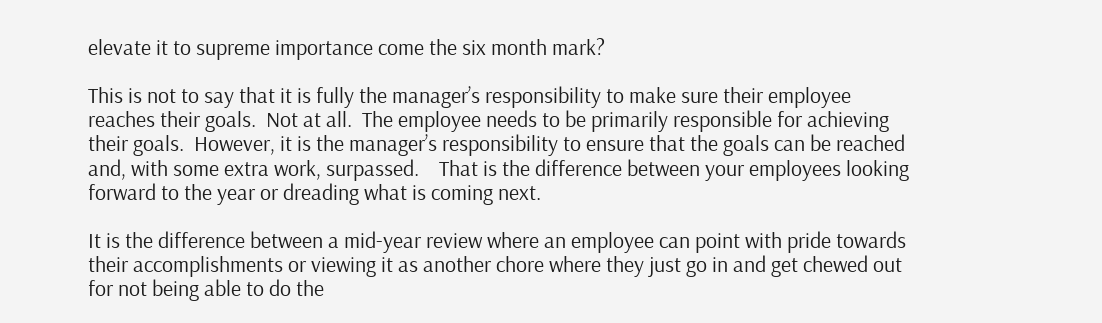elevate it to supreme importance come the six month mark?

This is not to say that it is fully the manager’s responsibility to make sure their employee reaches their goals.  Not at all.  The employee needs to be primarily responsible for achieving their goals.  However, it is the manager’s responsibility to ensure that the goals can be reached and, with some extra work, surpassed.    That is the difference between your employees looking forward to the year or dreading what is coming next.

It is the difference between a mid-year review where an employee can point with pride towards their accomplishments or viewing it as another chore where they just go in and get chewed out for not being able to do the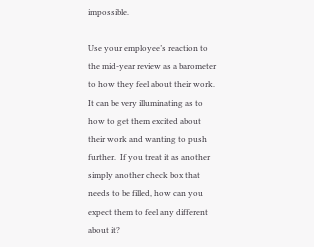impossible.

Use your employee’s reaction to the mid-year review as a barometer to how they feel about their work. It can be very illuminating as to how to get them excited about their work and wanting to push further.  If you treat it as another simply another check box that needs to be filled, how can you expect them to feel any different about it?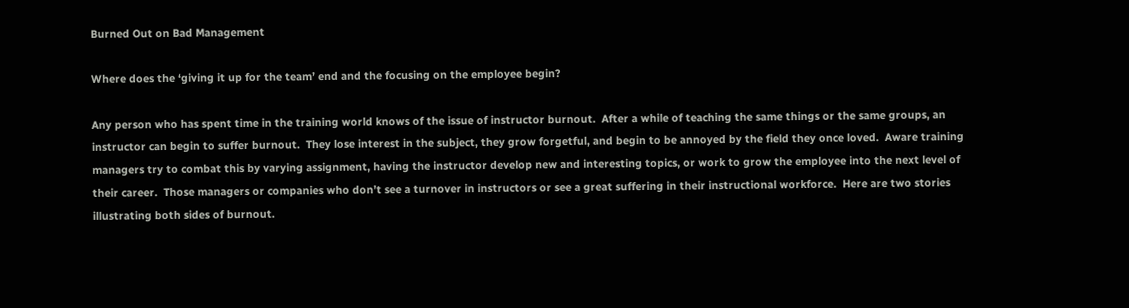Burned Out on Bad Management

Where does the ‘giving it up for the team’ end and the focusing on the employee begin?

Any person who has spent time in the training world knows of the issue of instructor burnout.  After a while of teaching the same things or the same groups, an instructor can begin to suffer burnout.  They lose interest in the subject, they grow forgetful, and begin to be annoyed by the field they once loved.  Aware training managers try to combat this by varying assignment, having the instructor develop new and interesting topics, or work to grow the employee into the next level of their career.  Those managers or companies who don’t see a turnover in instructors or see a great suffering in their instructional workforce.  Here are two stories illustrating both sides of burnout.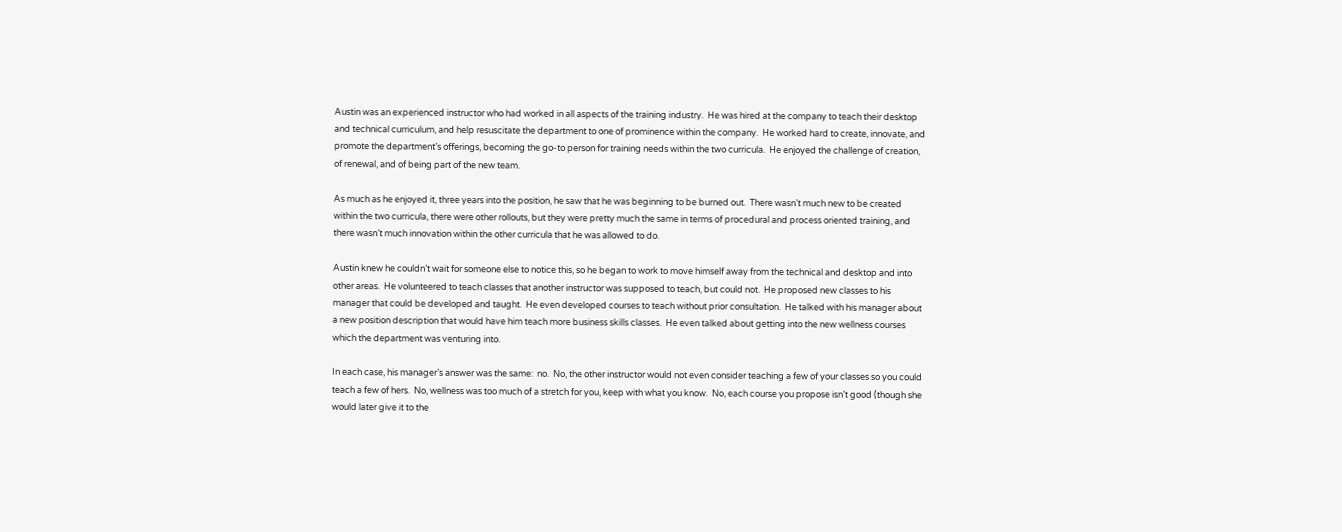Austin was an experienced instructor who had worked in all aspects of the training industry.  He was hired at the company to teach their desktop and technical curriculum, and help resuscitate the department to one of prominence within the company.  He worked hard to create, innovate, and promote the department’s offerings, becoming the go-to person for training needs within the two curricula.  He enjoyed the challenge of creation, of renewal, and of being part of the new team.

As much as he enjoyed it, three years into the position, he saw that he was beginning to be burned out.  There wasn’t much new to be created within the two curricula, there were other rollouts, but they were pretty much the same in terms of procedural and process oriented training, and there wasn’t much innovation within the other curricula that he was allowed to do.

Austin knew he couldn’t wait for someone else to notice this, so he began to work to move himself away from the technical and desktop and into other areas.  He volunteered to teach classes that another instructor was supposed to teach, but could not.  He proposed new classes to his manager that could be developed and taught.  He even developed courses to teach without prior consultation.  He talked with his manager about a new position description that would have him teach more business skills classes.  He even talked about getting into the new wellness courses which the department was venturing into.

In each case, his manager’s answer was the same:  no.  No, the other instructor would not even consider teaching a few of your classes so you could teach a few of hers.  No, wellness was too much of a stretch for you, keep with what you know.  No, each course you propose isn’t good (though she would later give it to the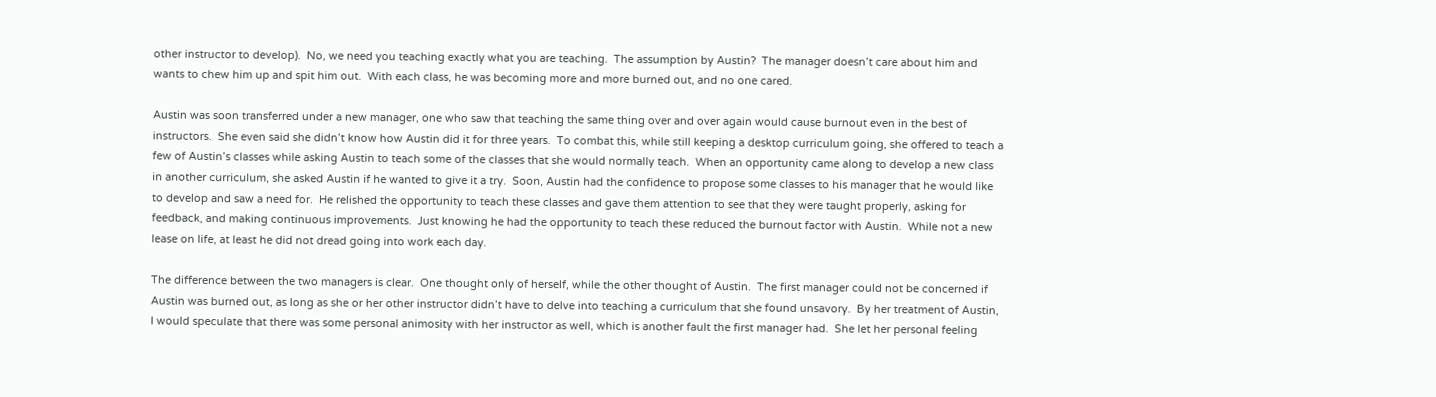other instructor to develop).  No, we need you teaching exactly what you are teaching.  The assumption by Austin?  The manager doesn’t care about him and wants to chew him up and spit him out.  With each class, he was becoming more and more burned out, and no one cared.

Austin was soon transferred under a new manager, one who saw that teaching the same thing over and over again would cause burnout even in the best of instructors.  She even said she didn’t know how Austin did it for three years.  To combat this, while still keeping a desktop curriculum going, she offered to teach a few of Austin’s classes while asking Austin to teach some of the classes that she would normally teach.  When an opportunity came along to develop a new class in another curriculum, she asked Austin if he wanted to give it a try.  Soon, Austin had the confidence to propose some classes to his manager that he would like to develop and saw a need for.  He relished the opportunity to teach these classes and gave them attention to see that they were taught properly, asking for feedback, and making continuous improvements.  Just knowing he had the opportunity to teach these reduced the burnout factor with Austin.  While not a new lease on life, at least he did not dread going into work each day.

The difference between the two managers is clear.  One thought only of herself, while the other thought of Austin.  The first manager could not be concerned if Austin was burned out, as long as she or her other instructor didn’t have to delve into teaching a curriculum that she found unsavory.  By her treatment of Austin, I would speculate that there was some personal animosity with her instructor as well, which is another fault the first manager had.  She let her personal feeling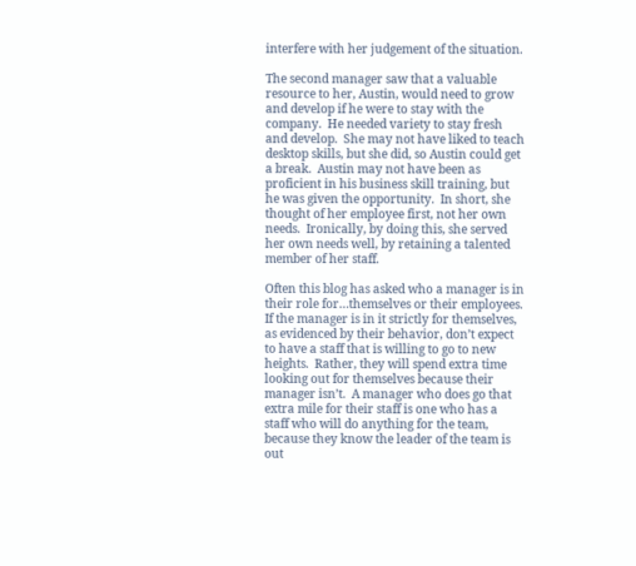interfere with her judgement of the situation.

The second manager saw that a valuable resource to her, Austin, would need to grow and develop if he were to stay with the company.  He needed variety to stay fresh and develop.  She may not have liked to teach desktop skills, but she did, so Austin could get a break.  Austin may not have been as proficient in his business skill training, but he was given the opportunity.  In short, she thought of her employee first, not her own needs.  Ironically, by doing this, she served her own needs well, by retaining a talented member of her staff.

Often this blog has asked who a manager is in their role for…themselves or their employees.  If the manager is in it strictly for themselves, as evidenced by their behavior, don’t expect to have a staff that is willing to go to new heights.  Rather, they will spend extra time looking out for themselves because their manager isn’t.  A manager who does go that extra mile for their staff is one who has a staff who will do anything for the team, because they know the leader of the team is out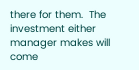there for them.  The investment either manager makes will come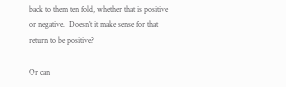back to them ten fold, whether that is positive or negative.  Doesn’t it make sense for that return to be positive?

Or can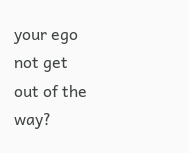your ego not get out of the way?